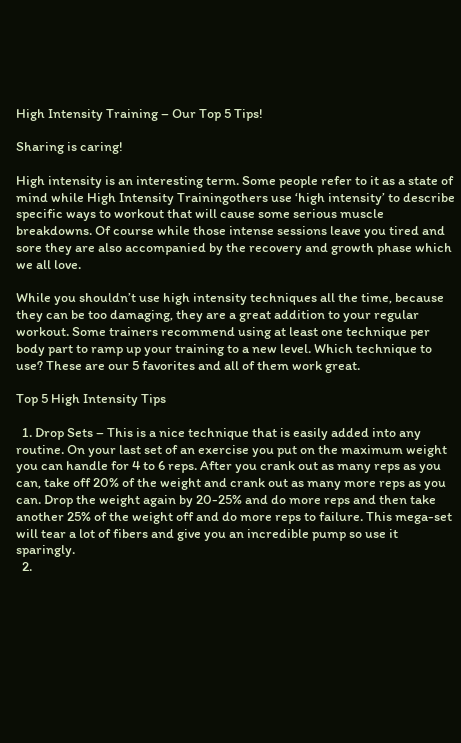High Intensity Training – Our Top 5 Tips!

Sharing is caring!

High intensity is an interesting term. Some people refer to it as a state of mind while High Intensity Trainingothers use ‘high intensity’ to describe specific ways to workout that will cause some serious muscle breakdowns. Of course while those intense sessions leave you tired and sore they are also accompanied by the recovery and growth phase which we all love.

While you shouldn’t use high intensity techniques all the time, because they can be too damaging, they are a great addition to your regular workout. Some trainers recommend using at least one technique per body part to ramp up your training to a new level. Which technique to use? These are our 5 favorites and all of them work great.

Top 5 High Intensity Tips

  1. Drop Sets – This is a nice technique that is easily added into any routine. On your last set of an exercise you put on the maximum weight you can handle for 4 to 6 reps. After you crank out as many reps as you can, take off 20% of the weight and crank out as many more reps as you can. Drop the weight again by 20-25% and do more reps and then take another 25% of the weight off and do more reps to failure. This mega-set will tear a lot of fibers and give you an incredible pump so use it sparingly.
  2.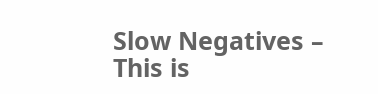Slow Negatives – This is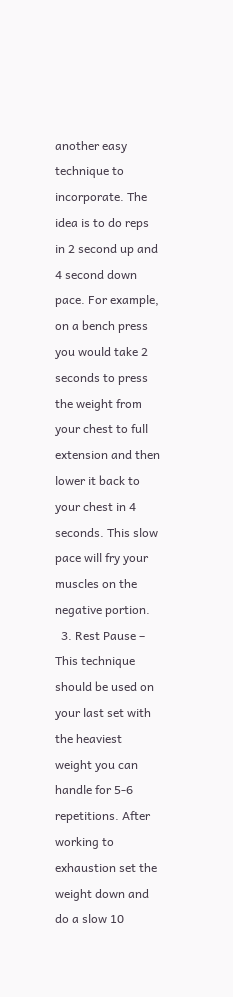another easy technique to incorporate. The idea is to do reps in 2 second up and 4 second down pace. For example, on a bench press you would take 2 seconds to press the weight from your chest to full extension and then lower it back to your chest in 4 seconds. This slow pace will fry your muscles on the negative portion.
  3. Rest Pause – This technique should be used on your last set with the heaviest weight you can handle for 5-6 repetitions. After working to exhaustion set the weight down and do a slow 10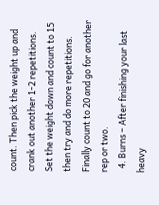count. Then pick the weight up and crank out another 1-2 repetitions. Set the weight down and count to 15 then try and do more repetitions. Finally count to 20 and go for another rep or two.
  4. Burns – After finishing your last heavy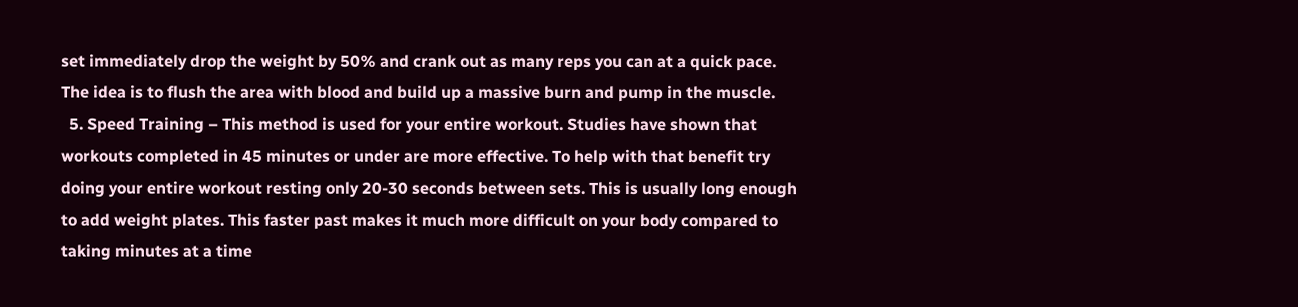set immediately drop the weight by 50% and crank out as many reps you can at a quick pace. The idea is to flush the area with blood and build up a massive burn and pump in the muscle.
  5. Speed Training – This method is used for your entire workout. Studies have shown that workouts completed in 45 minutes or under are more effective. To help with that benefit try doing your entire workout resting only 20-30 seconds between sets. This is usually long enough to add weight plates. This faster past makes it much more difficult on your body compared to taking minutes at a time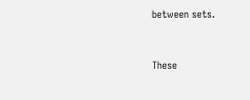between sets.


These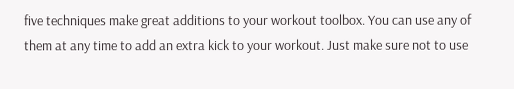five techniques make great additions to your workout toolbox. You can use any of them at any time to add an extra kick to your workout. Just make sure not to use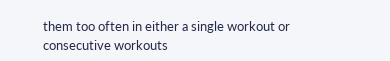them too often in either a single workout or consecutive workouts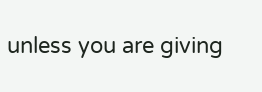unless you are giving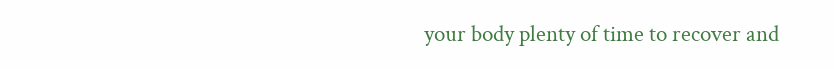your body plenty of time to recover and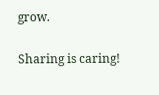grow.

Sharing is caring!